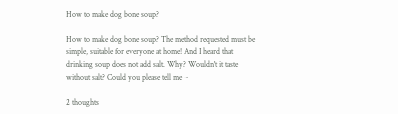How to make dog bone soup?

How to make dog bone soup? The method requested must be simple, suitable for everyone at home! And I heard that drinking soup does not add salt. Why? Wouldn't it taste without salt? Could you please tell me ~

2 thoughts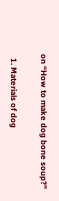on “How to make dog bone soup?”

  1. Materials of dog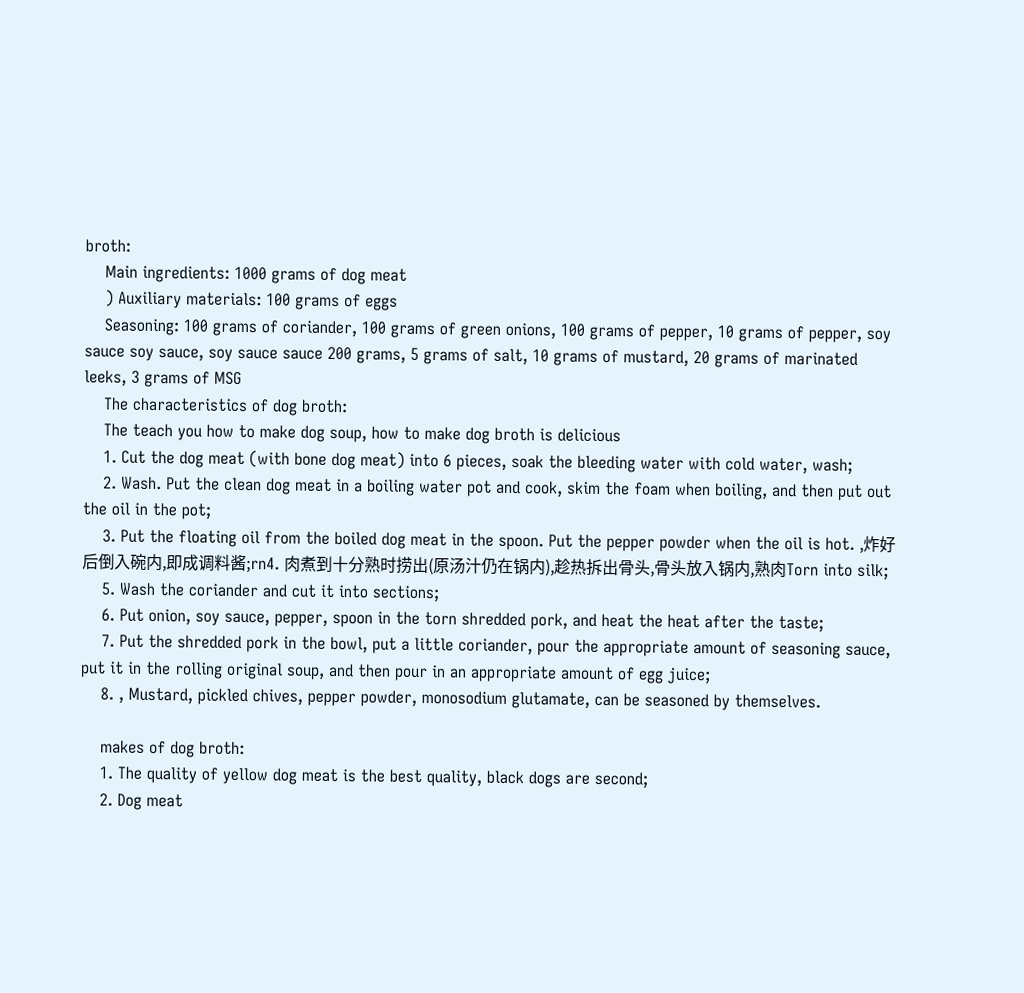broth:
    Main ingredients: 1000 grams of dog meat
    ) Auxiliary materials: 100 grams of eggs
    Seasoning: 100 grams of coriander, 100 grams of green onions, 100 grams of pepper, 10 grams of pepper, soy sauce soy sauce, soy sauce sauce 200 grams, 5 grams of salt, 10 grams of mustard, 20 grams of marinated leeks, 3 grams of MSG
    The characteristics of dog broth:
    The teach you how to make dog soup, how to make dog broth is delicious
    1. Cut the dog meat (with bone dog meat) into 6 pieces, soak the bleeding water with cold water, wash;
    2. Wash. Put the clean dog meat in a boiling water pot and cook, skim the foam when boiling, and then put out the oil in the pot;
    3. Put the floating oil from the boiled dog meat in the spoon. Put the pepper powder when the oil is hot. ,炸好后倒入碗内,即成调料酱;rn4. 肉煮到十分熟时捞出(原汤汁仍在锅内),趁热拆出骨头,骨头放入锅内,熟肉Torn into silk;
    5. Wash the coriander and cut it into sections;
    6. Put onion, soy sauce, pepper, spoon in the torn shredded pork, and heat the heat after the taste;
    7. Put the shredded pork in the bowl, put a little coriander, pour the appropriate amount of seasoning sauce, put it in the rolling original soup, and then pour in an appropriate amount of egg juice;
    8. , Mustard, pickled chives, pepper powder, monosodium glutamate, can be seasoned by themselves.

    makes of dog broth:
    1. The quality of yellow dog meat is the best quality, black dogs are second;
    2. Dog meat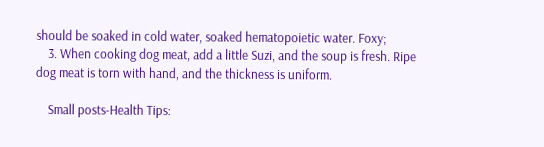should be soaked in cold water, soaked hematopoietic water. Foxy;
    3. When cooking dog meat, add a little Suzi, and the soup is fresh. Ripe dog meat is torn with hand, and the thickness is uniform.

    Small posts-Health Tips: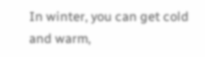In winter, you can get cold and warm,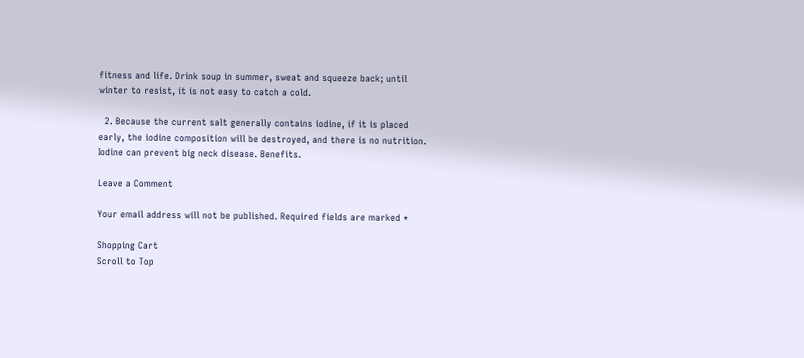fitness and life. Drink soup in summer, sweat and squeeze back; until winter to resist, it is not easy to catch a cold.

  2. Because the current salt generally contains iodine, if it is placed early, the iodine composition will be destroyed, and there is no nutrition. Iodine can prevent big neck disease. Benefits.

Leave a Comment

Your email address will not be published. Required fields are marked *

Shopping Cart
Scroll to Top